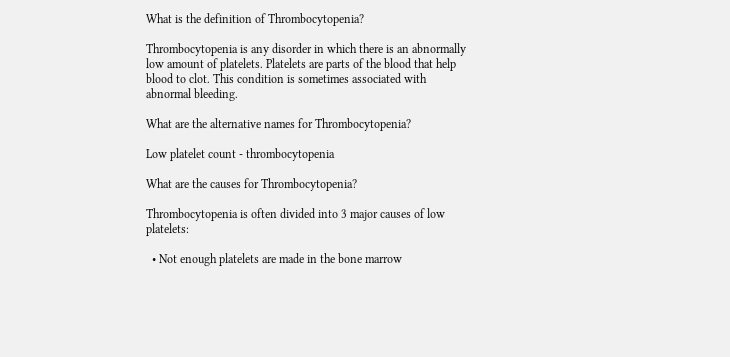What is the definition of Thrombocytopenia?

Thrombocytopenia is any disorder in which there is an abnormally low amount of platelets. Platelets are parts of the blood that help blood to clot. This condition is sometimes associated with abnormal bleeding.

What are the alternative names for Thrombocytopenia?

Low platelet count - thrombocytopenia

What are the causes for Thrombocytopenia?

Thrombocytopenia is often divided into 3 major causes of low platelets:

  • Not enough platelets are made in the bone marrow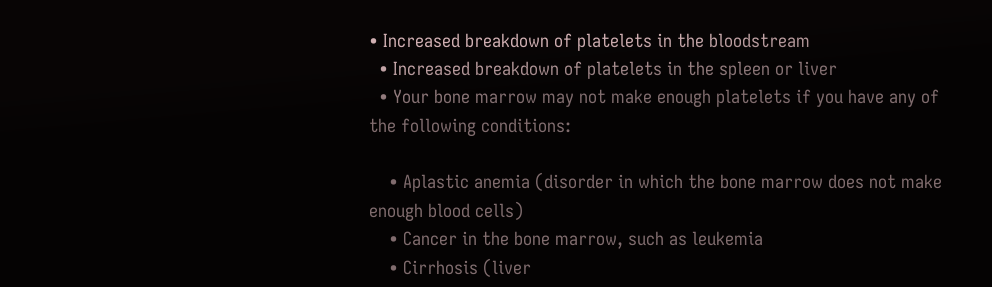• Increased breakdown of platelets in the bloodstream
  • Increased breakdown of platelets in the spleen or liver
  • Your bone marrow may not make enough platelets if you have any of the following conditions:

    • Aplastic anemia (disorder in which the bone marrow does not make enough blood cells)
    • Cancer in the bone marrow, such as leukemia
    • Cirrhosis (liver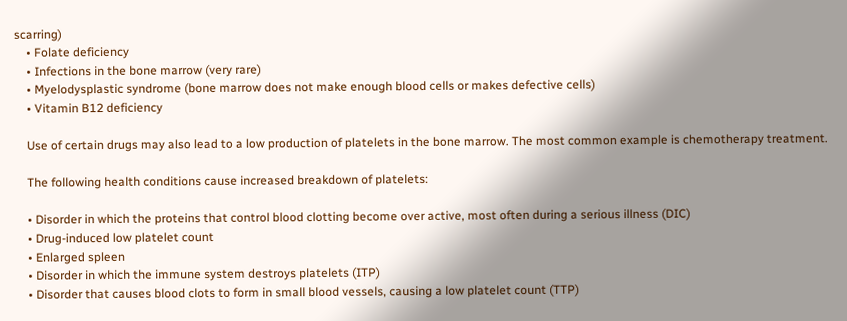scarring)
    • Folate deficiency
    • Infections in the bone marrow (very rare)
    • Myelodysplastic syndrome (bone marrow does not make enough blood cells or makes defective cells)
    • Vitamin B12 deficiency

    Use of certain drugs may also lead to a low production of platelets in the bone marrow. The most common example is chemotherapy treatment.

    The following health conditions cause increased breakdown of platelets:

    • Disorder in which the proteins that control blood clotting become over active, most often during a serious illness (DIC)
    • Drug-induced low platelet count
    • Enlarged spleen
    • Disorder in which the immune system destroys platelets (ITP)
    • Disorder that causes blood clots to form in small blood vessels, causing a low platelet count (TTP)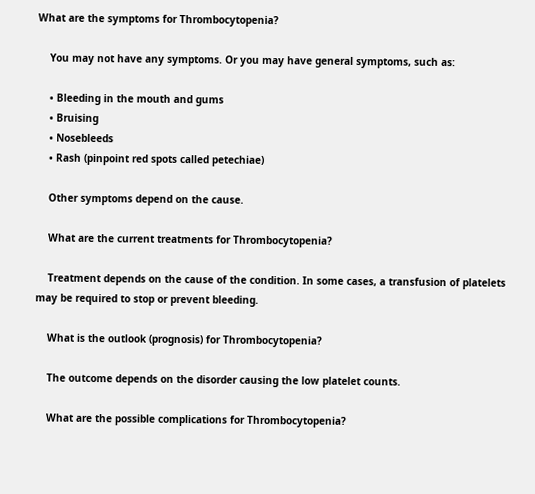What are the symptoms for Thrombocytopenia?

    You may not have any symptoms. Or you may have general symptoms, such as:

    • Bleeding in the mouth and gums
    • Bruising
    • Nosebleeds
    • Rash (pinpoint red spots called petechiae)

    Other symptoms depend on the cause.

    What are the current treatments for Thrombocytopenia?

    Treatment depends on the cause of the condition. In some cases, a transfusion of platelets may be required to stop or prevent bleeding.

    What is the outlook (prognosis) for Thrombocytopenia?

    The outcome depends on the disorder causing the low platelet counts.

    What are the possible complications for Thrombocytopenia?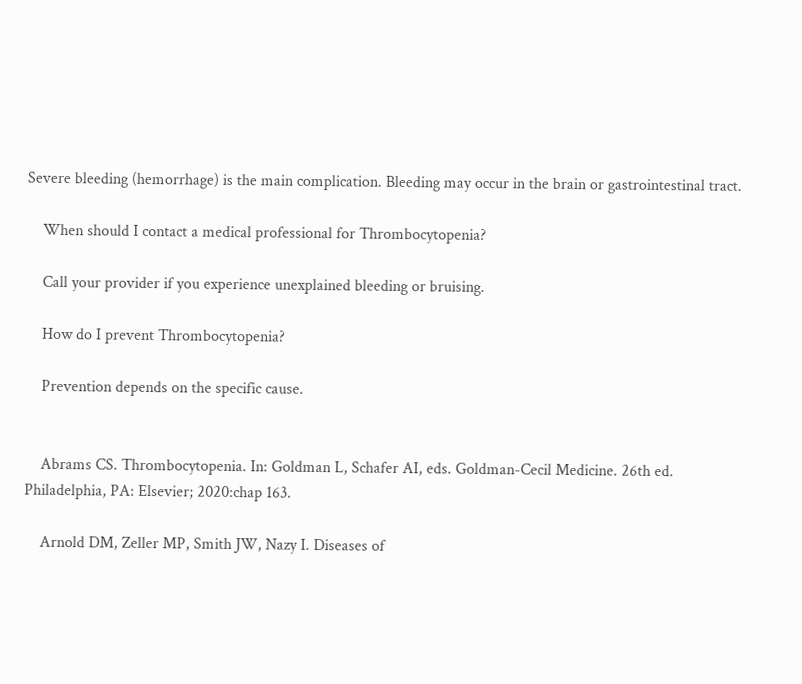Severe bleeding (hemorrhage) is the main complication. Bleeding may occur in the brain or gastrointestinal tract.

    When should I contact a medical professional for Thrombocytopenia?

    Call your provider if you experience unexplained bleeding or bruising.

    How do I prevent Thrombocytopenia?

    Prevention depends on the specific cause.


    Abrams CS. Thrombocytopenia. In: Goldman L, Schafer AI, eds. Goldman-Cecil Medicine. 26th ed. Philadelphia, PA: Elsevier; 2020:chap 163.

    Arnold DM, Zeller MP, Smith JW, Nazy I. Diseases of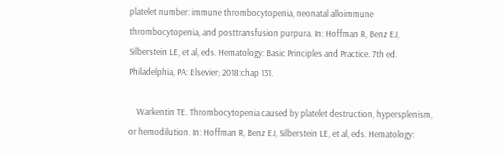platelet number: immune thrombocytopenia, neonatal alloimmune thrombocytopenia, and posttransfusion purpura. In: Hoffman R, Benz EJ, Silberstein LE, et al, eds. Hematology: Basic Principles and Practice. 7th ed. Philadelphia, PA: Elsevier; 2018:chap 131.

    Warkentin TE. Thrombocytopenia caused by platelet destruction, hypersplenism, or hemodilution. In: Hoffman R, Benz EJ, Silberstein LE, et al, eds. Hematology: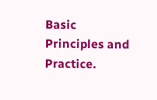Basic Principles and Practice.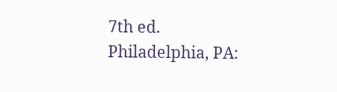7th ed. Philadelphia, PA: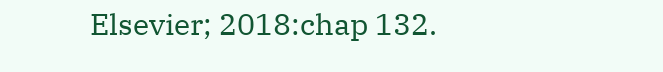Elsevier; 2018:chap 132.